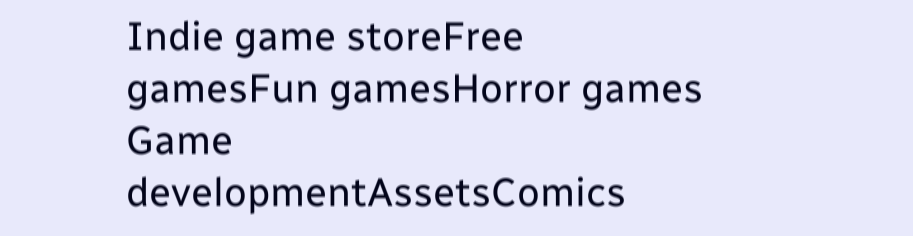Indie game storeFree gamesFun gamesHorror games
Game developmentAssetsComics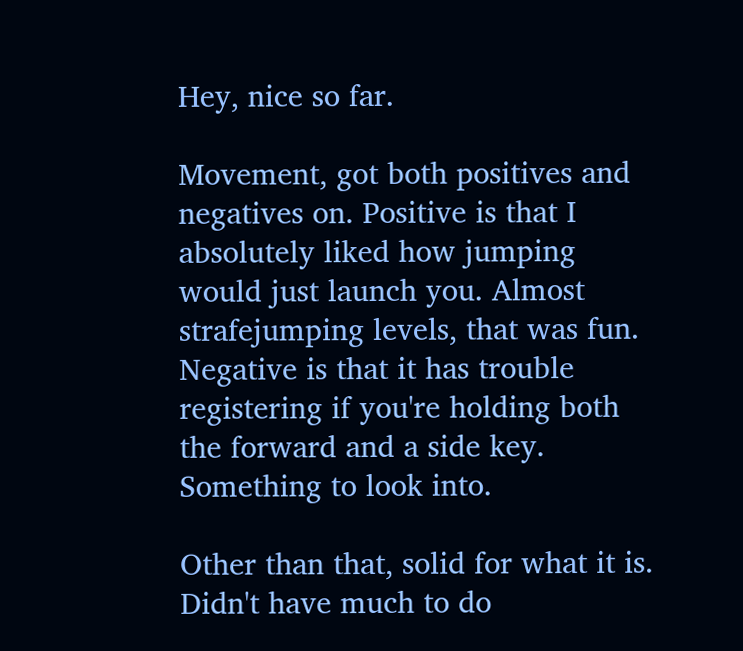Hey, nice so far.

Movement, got both positives and negatives on. Positive is that I absolutely liked how jumping would just launch you. Almost strafejumping levels, that was fun. Negative is that it has trouble registering if you're holding both the forward and a side key. Something to look into.

Other than that, solid for what it is. Didn't have much to do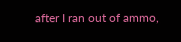after I ran out of ammo,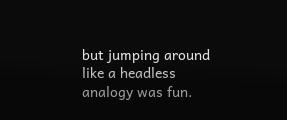but jumping around like a headless analogy was fun.